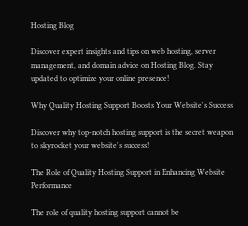Hosting Blog

Discover expert insights and tips on web hosting, server management, and domain advice on Hosting Blog. Stay updated to optimize your online presence!

Why Quality Hosting Support Boosts Your Website's Success

Discover why top-notch hosting support is the secret weapon to skyrocket your website's success!

The Role of Quality Hosting Support in Enhancing Website Performance

The role of quality hosting support cannot be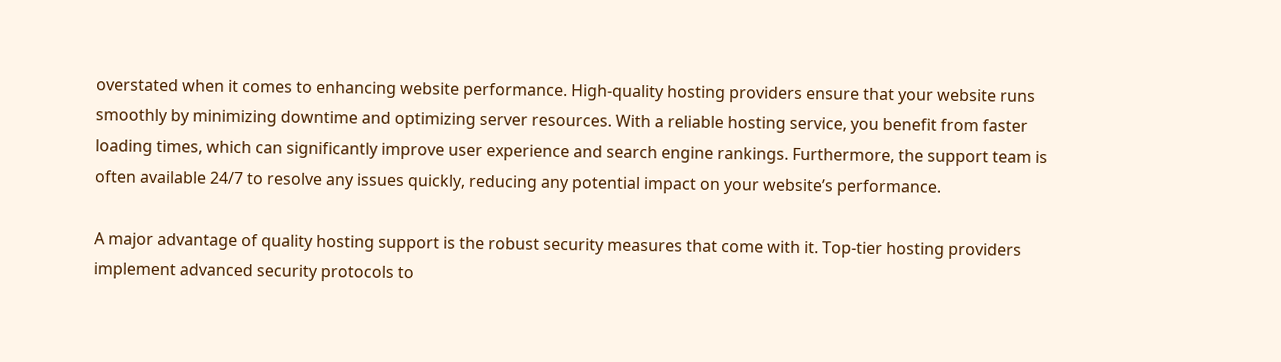overstated when it comes to enhancing website performance. High-quality hosting providers ensure that your website runs smoothly by minimizing downtime and optimizing server resources. With a reliable hosting service, you benefit from faster loading times, which can significantly improve user experience and search engine rankings. Furthermore, the support team is often available 24/7 to resolve any issues quickly, reducing any potential impact on your website’s performance.

A major advantage of quality hosting support is the robust security measures that come with it. Top-tier hosting providers implement advanced security protocols to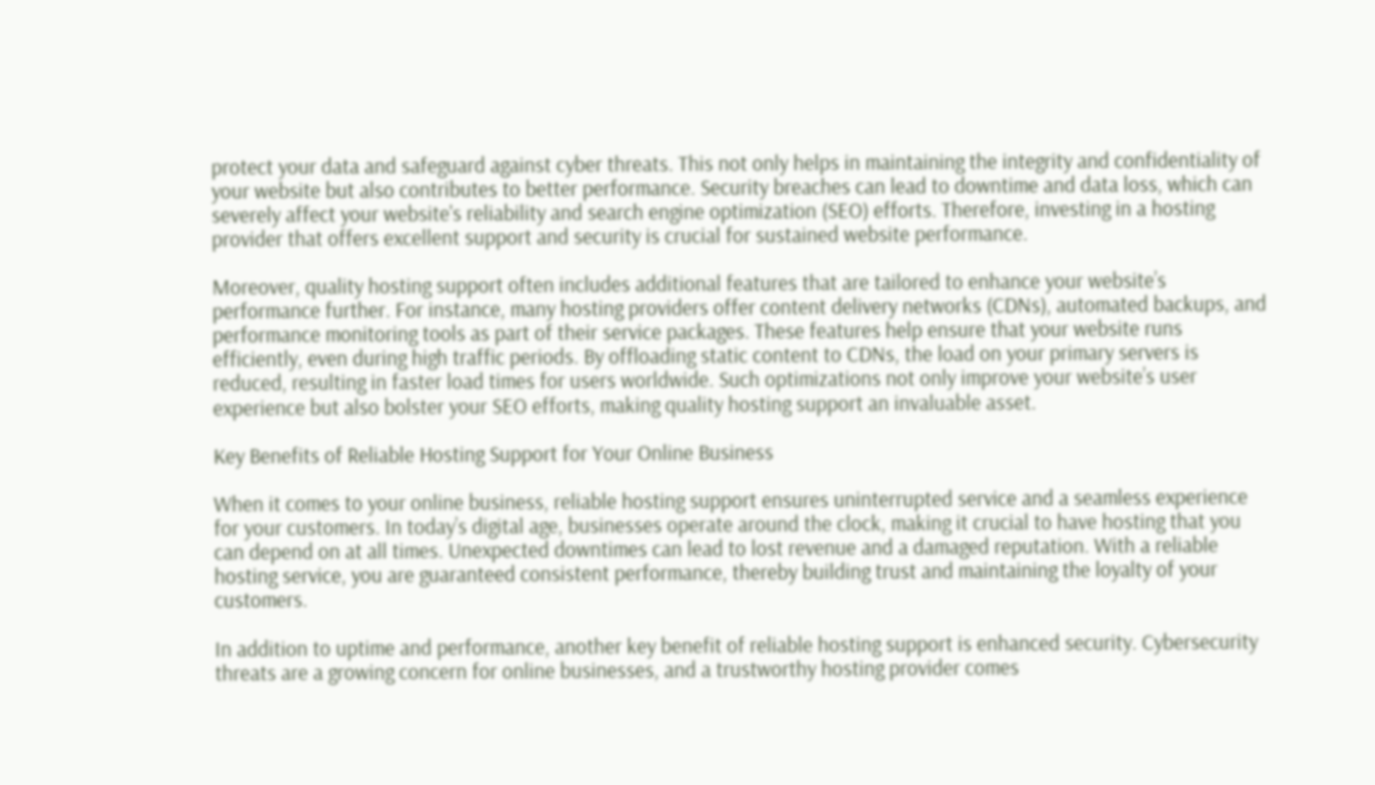protect your data and safeguard against cyber threats. This not only helps in maintaining the integrity and confidentiality of your website but also contributes to better performance. Security breaches can lead to downtime and data loss, which can severely affect your website's reliability and search engine optimization (SEO) efforts. Therefore, investing in a hosting provider that offers excellent support and security is crucial for sustained website performance.

Moreover, quality hosting support often includes additional features that are tailored to enhance your website’s performance further. For instance, many hosting providers offer content delivery networks (CDNs), automated backups, and performance monitoring tools as part of their service packages. These features help ensure that your website runs efficiently, even during high traffic periods. By offloading static content to CDNs, the load on your primary servers is reduced, resulting in faster load times for users worldwide. Such optimizations not only improve your website’s user experience but also bolster your SEO efforts, making quality hosting support an invaluable asset.

Key Benefits of Reliable Hosting Support for Your Online Business

When it comes to your online business, reliable hosting support ensures uninterrupted service and a seamless experience for your customers. In today’s digital age, businesses operate around the clock, making it crucial to have hosting that you can depend on at all times. Unexpected downtimes can lead to lost revenue and a damaged reputation. With a reliable hosting service, you are guaranteed consistent performance, thereby building trust and maintaining the loyalty of your customers.

In addition to uptime and performance, another key benefit of reliable hosting support is enhanced security. Cybersecurity threats are a growing concern for online businesses, and a trustworthy hosting provider comes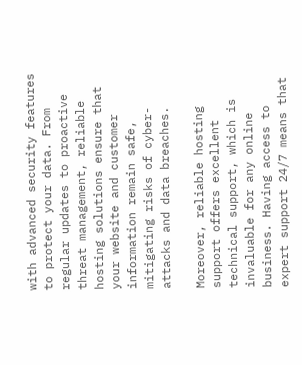with advanced security features to protect your data. From regular updates to proactive threat management, reliable hosting solutions ensure that your website and customer information remain safe, mitigating risks of cyber-attacks and data breaches.

Moreover, reliable hosting support offers excellent technical support, which is invaluable for any online business. Having access to expert support 24/7 means that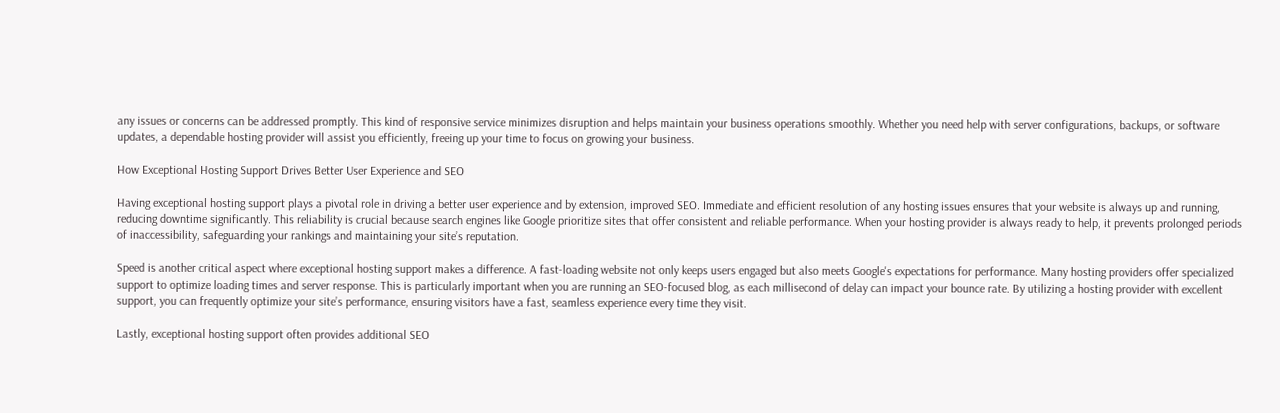any issues or concerns can be addressed promptly. This kind of responsive service minimizes disruption and helps maintain your business operations smoothly. Whether you need help with server configurations, backups, or software updates, a dependable hosting provider will assist you efficiently, freeing up your time to focus on growing your business.

How Exceptional Hosting Support Drives Better User Experience and SEO

Having exceptional hosting support plays a pivotal role in driving a better user experience and by extension, improved SEO. Immediate and efficient resolution of any hosting issues ensures that your website is always up and running, reducing downtime significantly. This reliability is crucial because search engines like Google prioritize sites that offer consistent and reliable performance. When your hosting provider is always ready to help, it prevents prolonged periods of inaccessibility, safeguarding your rankings and maintaining your site’s reputation.

Speed is another critical aspect where exceptional hosting support makes a difference. A fast-loading website not only keeps users engaged but also meets Google's expectations for performance. Many hosting providers offer specialized support to optimize loading times and server response. This is particularly important when you are running an SEO-focused blog, as each millisecond of delay can impact your bounce rate. By utilizing a hosting provider with excellent support, you can frequently optimize your site’s performance, ensuring visitors have a fast, seamless experience every time they visit.

Lastly, exceptional hosting support often provides additional SEO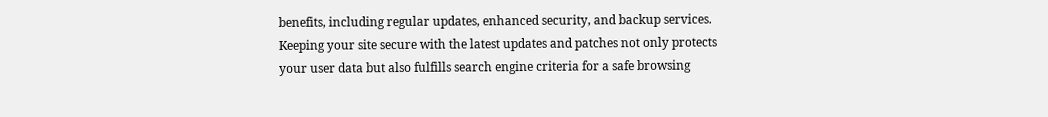benefits, including regular updates, enhanced security, and backup services. Keeping your site secure with the latest updates and patches not only protects your user data but also fulfills search engine criteria for a safe browsing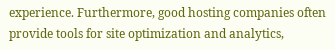experience. Furthermore, good hosting companies often provide tools for site optimization and analytics,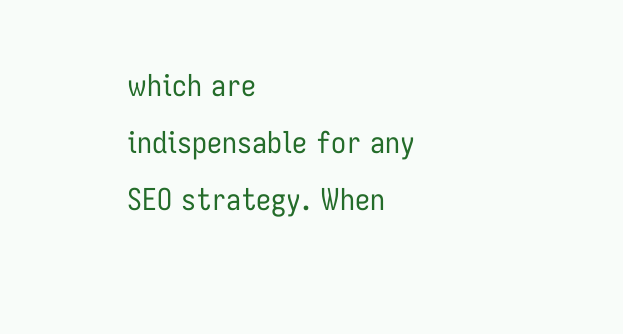which are indispensable for any SEO strategy. When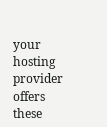your hosting provider offers these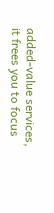added-value services, it frees you to focus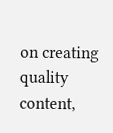on creating quality content,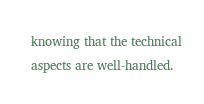knowing that the technical aspects are well-handled.